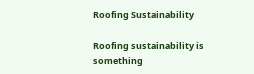Roofing Sustainability

Roofing sustainability is something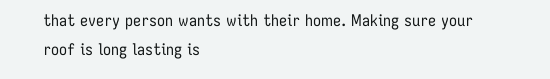that every person wants with their home. Making sure your roof is long lasting is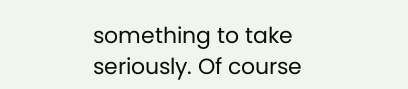something to take seriously. Of course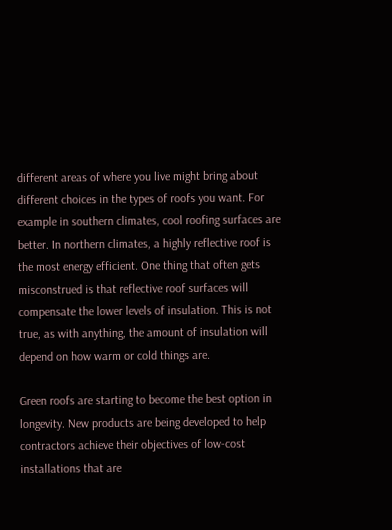different areas of where you live might bring about different choices in the types of roofs you want. For example in southern climates, cool roofing surfaces are better. In northern climates, a highly reflective roof is the most energy efficient. One thing that often gets misconstrued is that reflective roof surfaces will compensate the lower levels of insulation. This is not true, as with anything, the amount of insulation will depend on how warm or cold things are.

Green roofs are starting to become the best option in longevity. New products are being developed to help contractors achieve their objectives of low-cost installations that are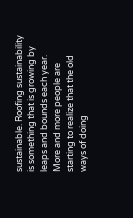sustainable. Roofing sustainability is something that is growing by leaps and bounds each year. More and more people are starting to realize that the old ways of doing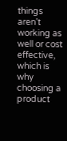things aren’t working as well or cost effective, which is why choosing a product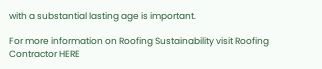with a substantial lasting age is important.

For more information on Roofing Sustainability visit Roofing Contractor HERE